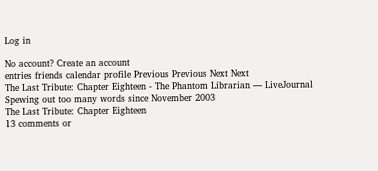Log in

No account? Create an account
entries friends calendar profile Previous Previous Next Next
The Last Tribute: Chapter Eighteen - The Phantom Librarian — LiveJournal
Spewing out too many words since November 2003
The Last Tribute: Chapter Eighteen
13 comments or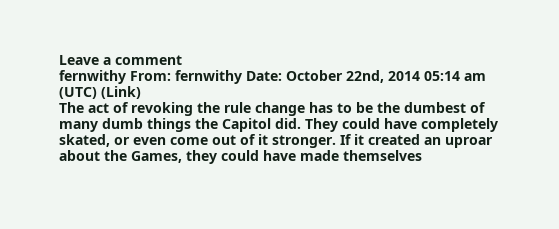Leave a comment
fernwithy From: fernwithy Date: October 22nd, 2014 05:14 am (UTC) (Link)
The act of revoking the rule change has to be the dumbest of many dumb things the Capitol did. They could have completely skated, or even come out of it stronger. If it created an uproar about the Games, they could have made themselves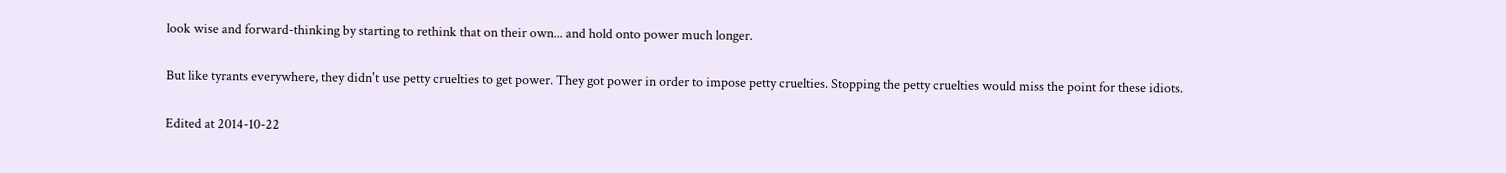look wise and forward-thinking by starting to rethink that on their own... and hold onto power much longer.

But like tyrants everywhere, they didn't use petty cruelties to get power. They got power in order to impose petty cruelties. Stopping the petty cruelties would miss the point for these idiots.

Edited at 2014-10-22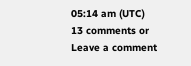05:14 am (UTC)
13 comments or Leave a comment